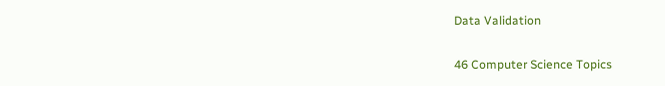Data Validation

46 Computer Science Topics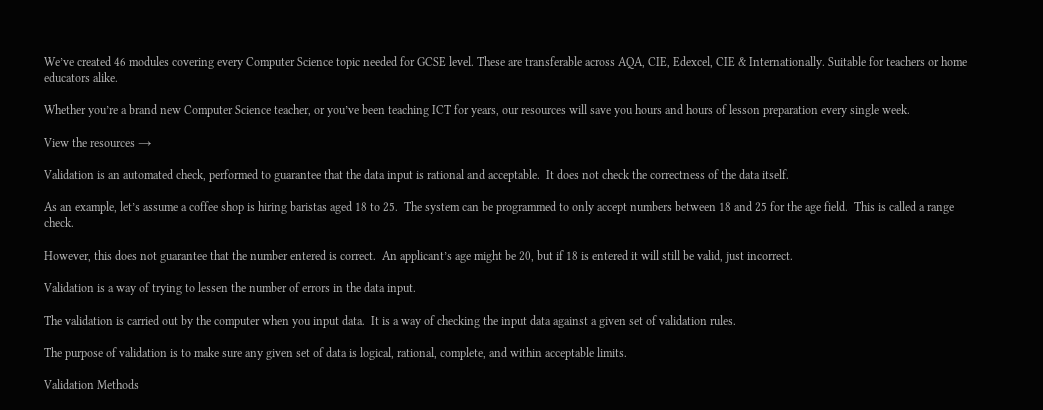We’ve created 46 modules covering every Computer Science topic needed for GCSE level. These are transferable across AQA, CIE, Edexcel, CIE & Internationally. Suitable for teachers or home educators alike.

Whether you’re a brand new Computer Science teacher, or you’ve been teaching ICT for years, our resources will save you hours and hours of lesson preparation every single week.

View the resources →

Validation is an automated check, performed to guarantee that the data input is rational and acceptable.  It does not check the correctness of the data itself.

As an example, let’s assume a coffee shop is hiring baristas aged 18 to 25.  The system can be programmed to only accept numbers between 18 and 25 for the age field.  This is called a range check.

However, this does not guarantee that the number entered is correct.  An applicant’s age might be 20, but if 18 is entered it will still be valid, just incorrect.

Validation is a way of trying to lessen the number of errors in the data input.

The validation is carried out by the computer when you input data.  It is a way of checking the input data against a given set of validation rules.

The purpose of validation is to make sure any given set of data is logical, rational, complete, and within acceptable limits.

Validation Methods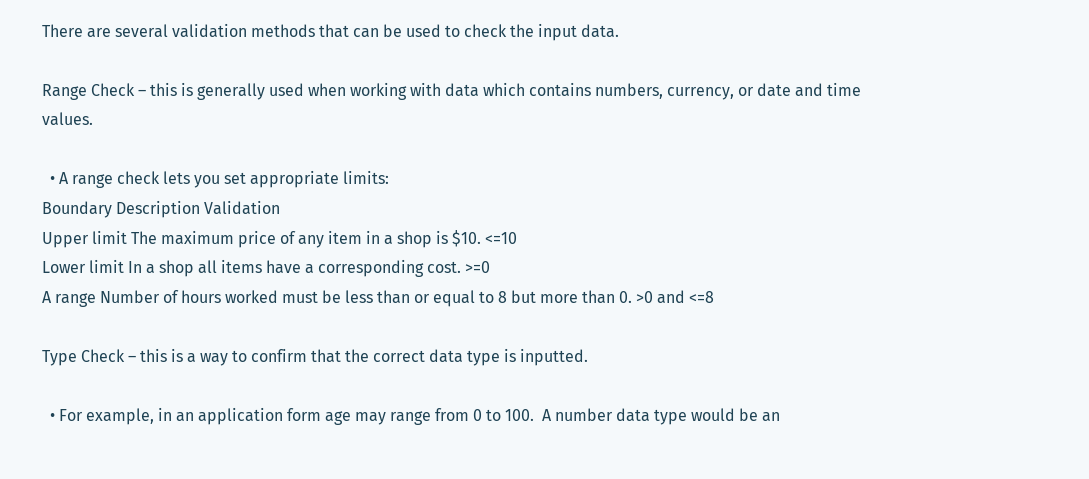There are several validation methods that can be used to check the input data.

Range Check – this is generally used when working with data which contains numbers, currency, or date and time values.

  • A range check lets you set appropriate limits:
Boundary Description Validation
Upper limit The maximum price of any item in a shop is $10. <=10
Lower limit In a shop all items have a corresponding cost. >=0
A range Number of hours worked must be less than or equal to 8 but more than 0. >0 and <=8

Type Check – this is a way to confirm that the correct data type is inputted.

  • For example, in an application form age may range from 0 to 100.  A number data type would be an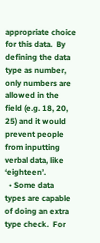appropriate choice for this data.  By defining the data type as number, only numbers are allowed in the field (e.g. 18, 20, 25) and it would prevent people from inputting verbal data, like ‘eighteen’.
  • Some data types are capable of doing an extra type check.  For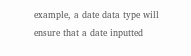example, a date data type will ensure that a date inputted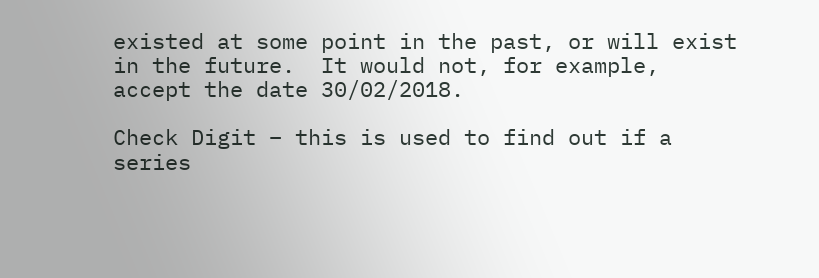existed at some point in the past, or will exist in the future.  It would not, for example, accept the date 30/02/2018.

Check Digit – this is used to find out if a series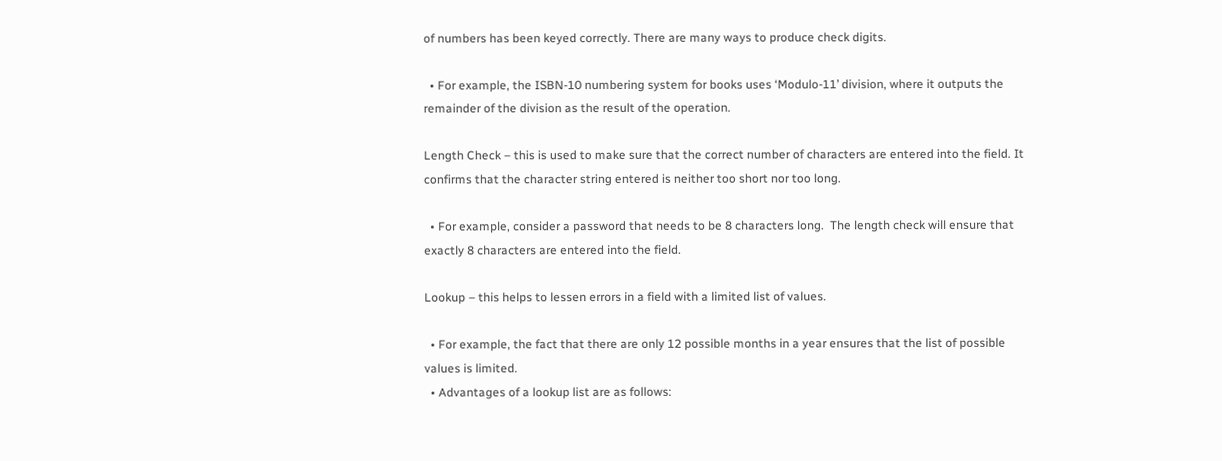of numbers has been keyed correctly. There are many ways to produce check digits.

  • For example, the ISBN-10 numbering system for books uses ‘Modulo-11’ division, where it outputs the remainder of the division as the result of the operation.

Length Check – this is used to make sure that the correct number of characters are entered into the field. It confirms that the character string entered is neither too short nor too long.

  • For example, consider a password that needs to be 8 characters long.  The length check will ensure that exactly 8 characters are entered into the field.

Lookup – this helps to lessen errors in a field with a limited list of values.

  • For example, the fact that there are only 12 possible months in a year ensures that the list of possible values is limited.
  • Advantages of a lookup list are as follows: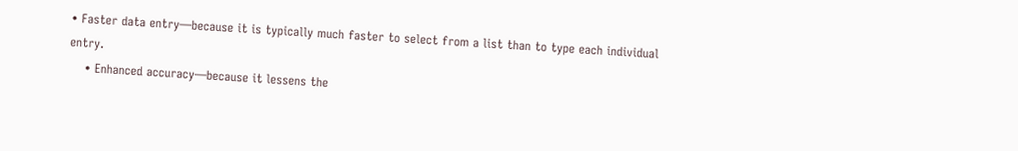• Faster data entry—because it is typically much faster to select from a list than to type each individual entry.
    • Enhanced accuracy—because it lessens the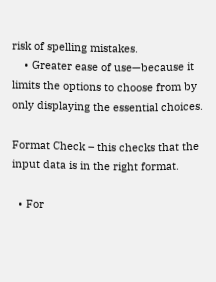risk of spelling mistakes.
    • Greater ease of use—because it limits the options to choose from by only displaying the essential choices.

Format Check – this checks that the input data is in the right format.

  • For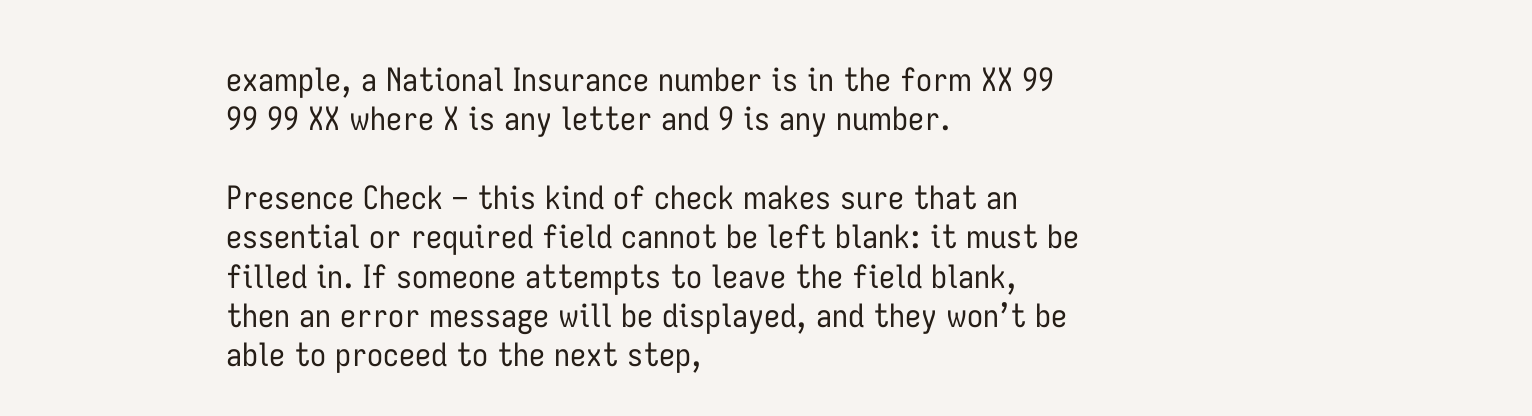example, a National Insurance number is in the form XX 99 99 99 XX where X is any letter and 9 is any number.

Presence Check – this kind of check makes sure that an essential or required field cannot be left blank: it must be filled in. If someone attempts to leave the field blank, then an error message will be displayed, and they won’t be able to proceed to the next step,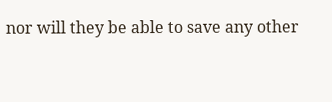nor will they be able to save any other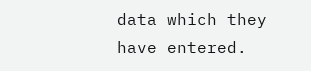data which they have entered.